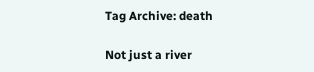Tag Archive: death

Not just a river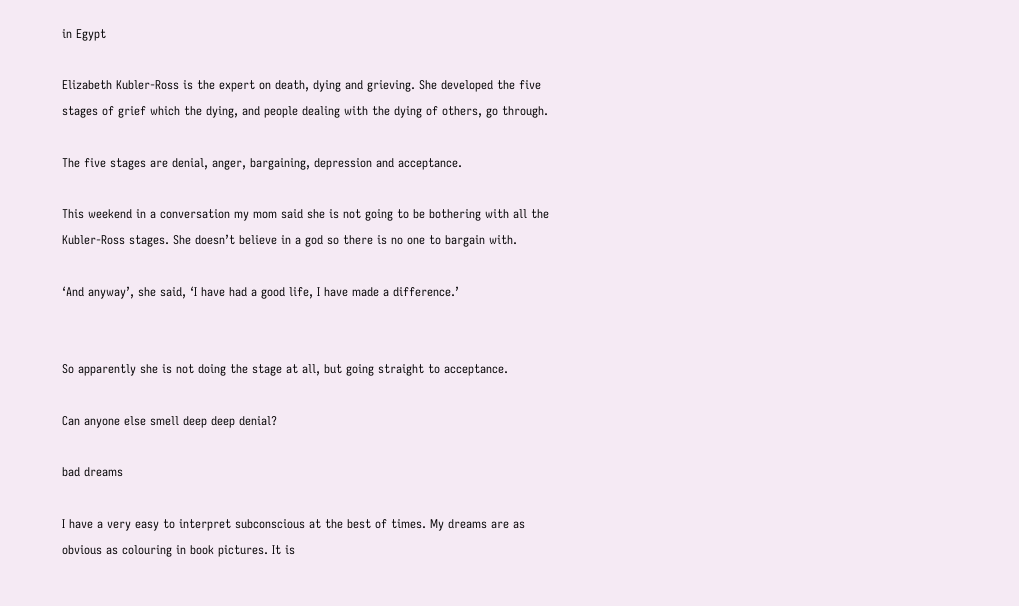in Egypt

Elizabeth Kubler-Ross is the expert on death, dying and grieving. She developed the five stages of grief which the dying, and people dealing with the dying of others, go through.

The five stages are denial, anger, bargaining, depression and acceptance.

This weekend in a conversation my mom said she is not going to be bothering with all the Kubler-Ross stages. She doesn’t believe in a god so there is no one to bargain with.

‘And anyway’, she said, ‘I have had a good life, I have made a difference.’


So apparently she is not doing the stage at all, but going straight to acceptance.

Can anyone else smell deep deep denial?

bad dreams

I have a very easy to interpret subconscious at the best of times. My dreams are as obvious as colouring in book pictures. It is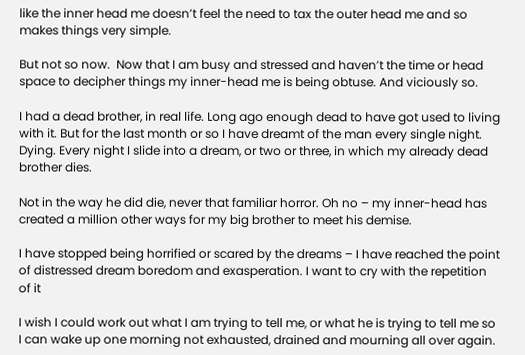like the inner head me doesn’t feel the need to tax the outer head me and so makes things very simple.

But not so now.  Now that I am busy and stressed and haven’t the time or head space to decipher things my inner-head me is being obtuse. And viciously so.

I had a dead brother, in real life. Long ago enough dead to have got used to living with it. But for the last month or so I have dreamt of the man every single night. Dying. Every night I slide into a dream, or two or three, in which my already dead brother dies.

Not in the way he did die, never that familiar horror. Oh no – my inner-head has created a million other ways for my big brother to meet his demise.

I have stopped being horrified or scared by the dreams – I have reached the point of distressed dream boredom and exasperation. I want to cry with the repetition of it

I wish I could work out what I am trying to tell me, or what he is trying to tell me so I can wake up one morning not exhausted, drained and mourning all over again.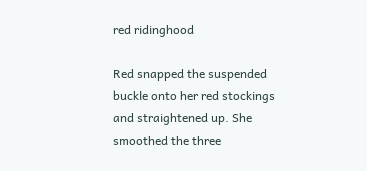red ridinghood

Red snapped the suspended buckle onto her red stockings and straightened up. She smoothed the three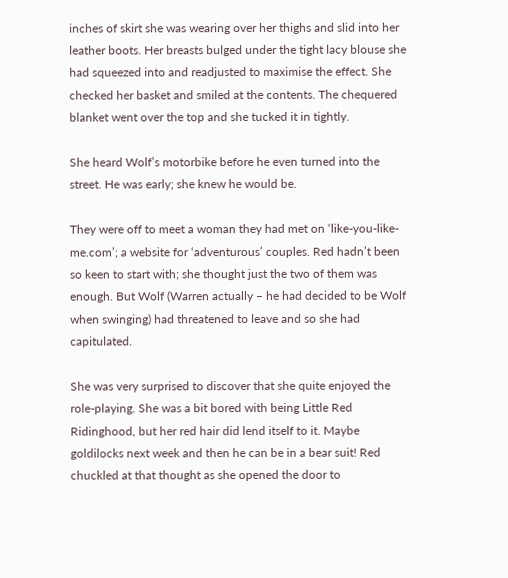inches of skirt she was wearing over her thighs and slid into her leather boots. Her breasts bulged under the tight lacy blouse she had squeezed into and readjusted to maximise the effect. She checked her basket and smiled at the contents. The chequered blanket went over the top and she tucked it in tightly.

She heard Wolf’s motorbike before he even turned into the street. He was early; she knew he would be.

They were off to meet a woman they had met on ‘like-you-like-me.com’; a website for ‘adventurous’ couples. Red hadn’t been so keen to start with; she thought just the two of them was enough. But Wolf (Warren actually – he had decided to be Wolf when swinging) had threatened to leave and so she had capitulated.

She was very surprised to discover that she quite enjoyed the role-playing. She was a bit bored with being Little Red Ridinghood, but her red hair did lend itself to it. Maybe goldilocks next week and then he can be in a bear suit! Red chuckled at that thought as she opened the door to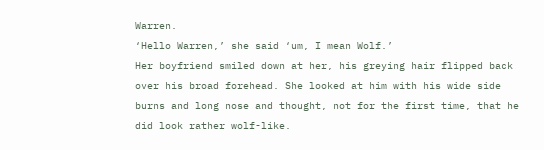Warren.
‘Hello Warren,’ she said ‘um, I mean Wolf.’
Her boyfriend smiled down at her, his greying hair flipped back over his broad forehead. She looked at him with his wide side burns and long nose and thought, not for the first time, that he did look rather wolf-like.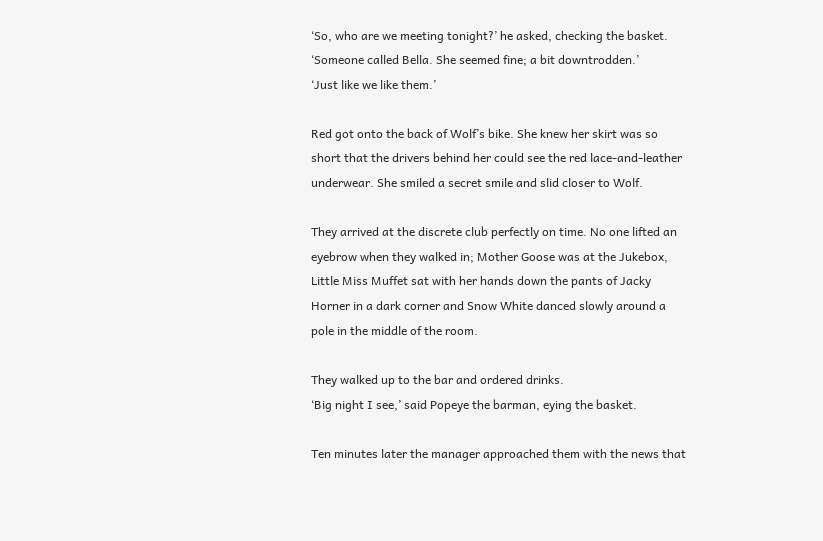‘So, who are we meeting tonight?’ he asked, checking the basket.
‘Someone called Bella. She seemed fine; a bit downtrodden.’
‘Just like we like them.’

Red got onto the back of Wolf’s bike. She knew her skirt was so short that the drivers behind her could see the red lace-and-leather underwear. She smiled a secret smile and slid closer to Wolf.

They arrived at the discrete club perfectly on time. No one lifted an eyebrow when they walked in; Mother Goose was at the Jukebox, Little Miss Muffet sat with her hands down the pants of Jacky Horner in a dark corner and Snow White danced slowly around a pole in the middle of the room.

They walked up to the bar and ordered drinks.
‘Big night I see,’ said Popeye the barman, eying the basket.

Ten minutes later the manager approached them with the news that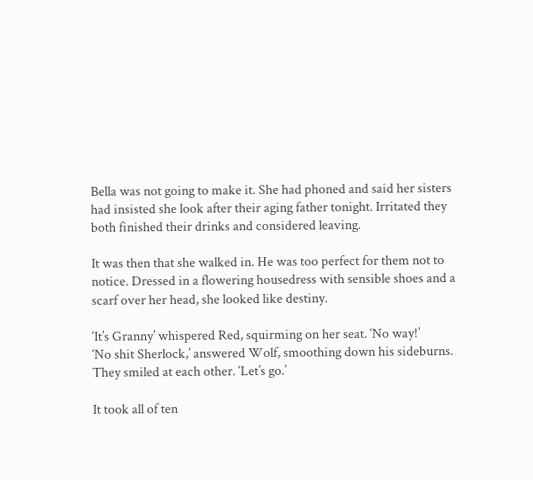Bella was not going to make it. She had phoned and said her sisters had insisted she look after their aging father tonight. Irritated they both finished their drinks and considered leaving.

It was then that she walked in. He was too perfect for them not to notice. Dressed in a flowering housedress with sensible shoes and a scarf over her head, she looked like destiny.

‘It’s Granny’ whispered Red, squirming on her seat. ‘No way!’
‘No shit Sherlock,’ answered Wolf, smoothing down his sideburns.
They smiled at each other. ‘Let’s go.’

It took all of ten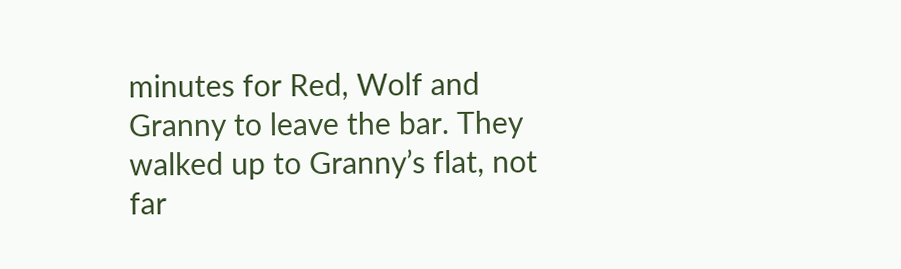minutes for Red, Wolf and Granny to leave the bar. They walked up to Granny’s flat, not far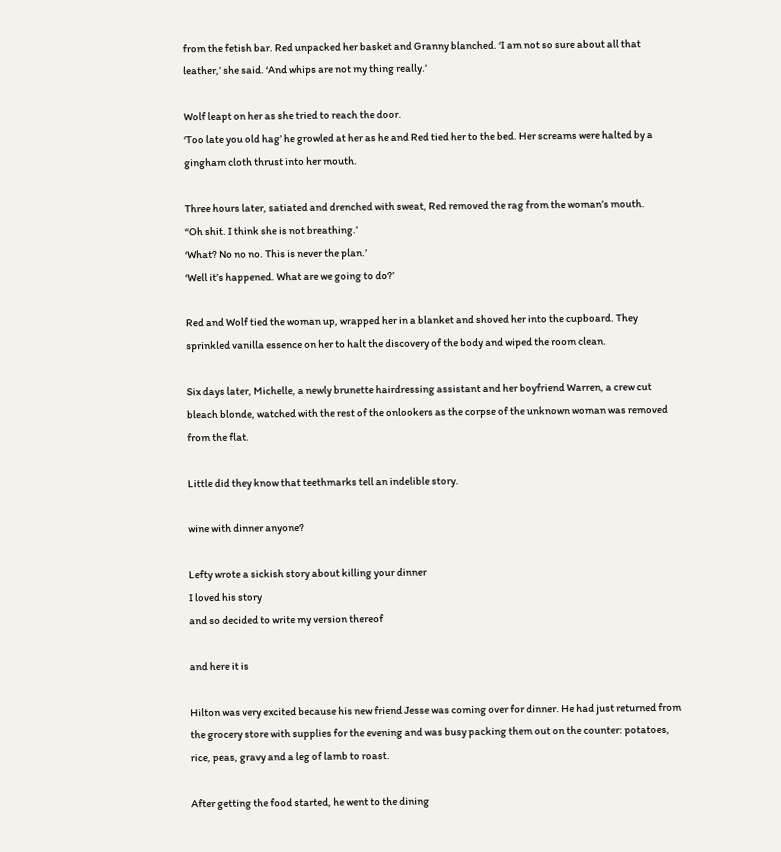from the fetish bar. Red unpacked her basket and Granny blanched. ‘I am not so sure about all that leather,’ she said. ‘And whips are not my thing really.’

Wolf leapt on her as she tried to reach the door.
‘Too late you old hag’ he growled at her as he and Red tied her to the bed. Her screams were halted by a gingham cloth thrust into her mouth.

Three hours later, satiated and drenched with sweat, Red removed the rag from the woman’s mouth.
“Oh shit. I think she is not breathing.’
‘What? No no no. This is never the plan.’
‘Well it’s happened. What are we going to do?’

Red and Wolf tied the woman up, wrapped her in a blanket and shoved her into the cupboard. They sprinkled vanilla essence on her to halt the discovery of the body and wiped the room clean.

Six days later, Michelle, a newly brunette hairdressing assistant and her boyfriend Warren, a crew cut bleach blonde, watched with the rest of the onlookers as the corpse of the unknown woman was removed from the flat.

Little did they know that teethmarks tell an indelible story.

wine with dinner anyone?

Lefty wrote a sickish story about killing your dinner
I loved his story
and so decided to write my version thereof

and here it is

Hilton was very excited because his new friend Jesse was coming over for dinner. He had just returned from the grocery store with supplies for the evening and was busy packing them out on the counter: potatoes, rice, peas, gravy and a leg of lamb to roast.

After getting the food started, he went to the dining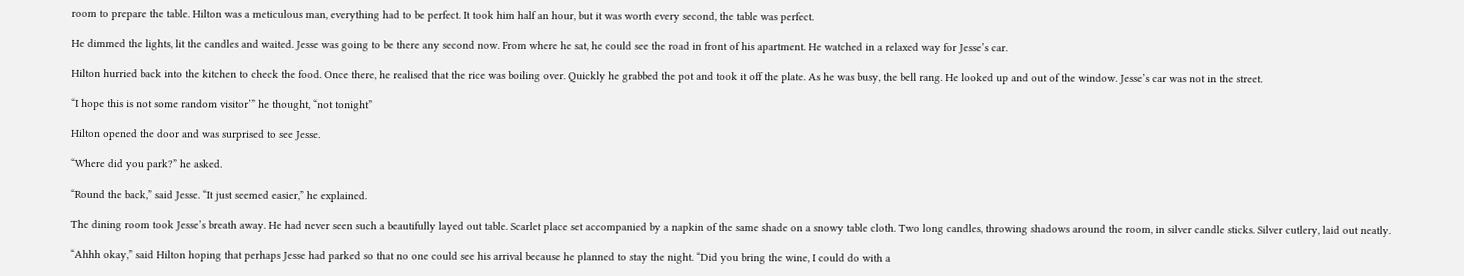room to prepare the table. Hilton was a meticulous man, everything had to be perfect. It took him half an hour, but it was worth every second, the table was perfect.

He dimmed the lights, lit the candles and waited. Jesse was going to be there any second now. From where he sat, he could see the road in front of his apartment. He watched in a relaxed way for Jesse’s car.

Hilton hurried back into the kitchen to check the food. Once there, he realised that the rice was boiling over. Quickly he grabbed the pot and took it off the plate. As he was busy, the bell rang. He looked up and out of the window. Jesse’s car was not in the street.

“I hope this is not some random visitor’” he thought, “not tonight”

Hilton opened the door and was surprised to see Jesse.

“Where did you park?” he asked.

“Round the back,” said Jesse. “It just seemed easier,” he explained.

The dining room took Jesse’s breath away. He had never seen such a beautifully layed out table. Scarlet place set accompanied by a napkin of the same shade on a snowy table cloth. Two long candles, throwing shadows around the room, in silver candle sticks. Silver cutlery, laid out neatly.

“Ahhh okay,” said Hilton hoping that perhaps Jesse had parked so that no one could see his arrival because he planned to stay the night. “Did you bring the wine, I could do with a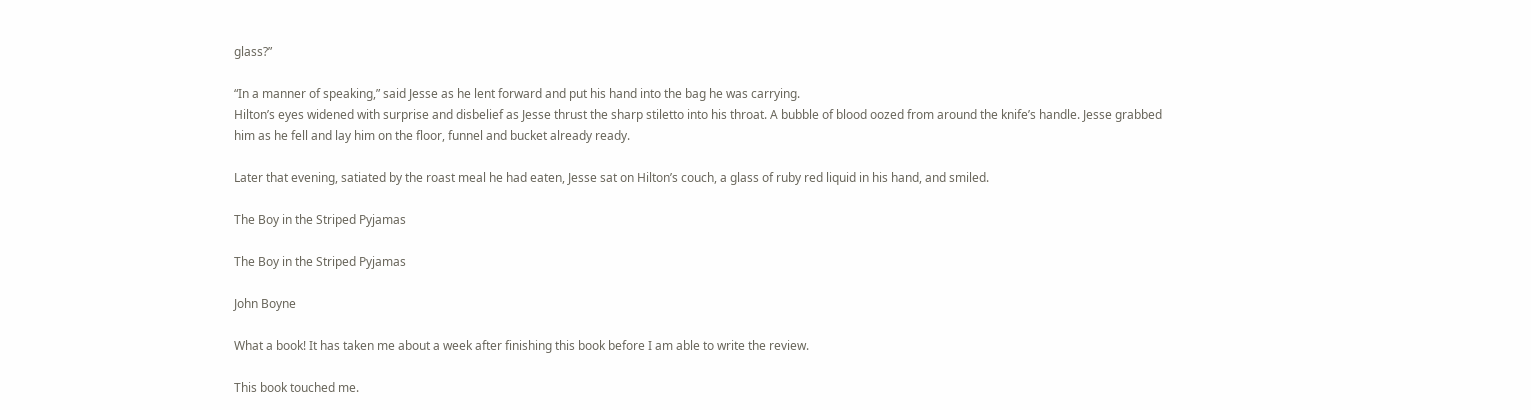glass?”

“In a manner of speaking,” said Jesse as he lent forward and put his hand into the bag he was carrying.
Hilton’s eyes widened with surprise and disbelief as Jesse thrust the sharp stiletto into his throat. A bubble of blood oozed from around the knife’s handle. Jesse grabbed him as he fell and lay him on the floor, funnel and bucket already ready.

Later that evening, satiated by the roast meal he had eaten, Jesse sat on Hilton’s couch, a glass of ruby red liquid in his hand, and smiled.

The Boy in the Striped Pyjamas

The Boy in the Striped Pyjamas

John Boyne

What a book! It has taken me about a week after finishing this book before I am able to write the review.

This book touched me.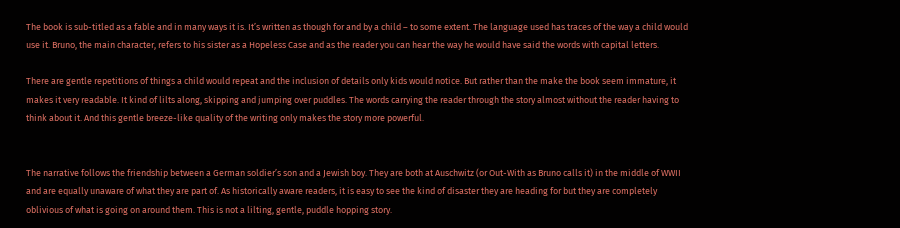The book is sub-titled as a fable and in many ways it is. It’s written as though for and by a child – to some extent. The language used has traces of the way a child would use it. Bruno, the main character, refers to his sister as a Hopeless Case and as the reader you can hear the way he would have said the words with capital letters.

There are gentle repetitions of things a child would repeat and the inclusion of details only kids would notice. But rather than the make the book seem immature, it makes it very readable. It kind of lilts along, skipping and jumping over puddles. The words carrying the reader through the story almost without the reader having to think about it. And this gentle breeze-like quality of the writing only makes the story more powerful.


The narrative follows the friendship between a German soldier’s son and a Jewish boy. They are both at Auschwitz (or Out-With as Bruno calls it) in the middle of WWII and are equally unaware of what they are part of. As historically aware readers, it is easy to see the kind of disaster they are heading for but they are completely oblivious of what is going on around them. This is not a lilting, gentle, puddle hopping story.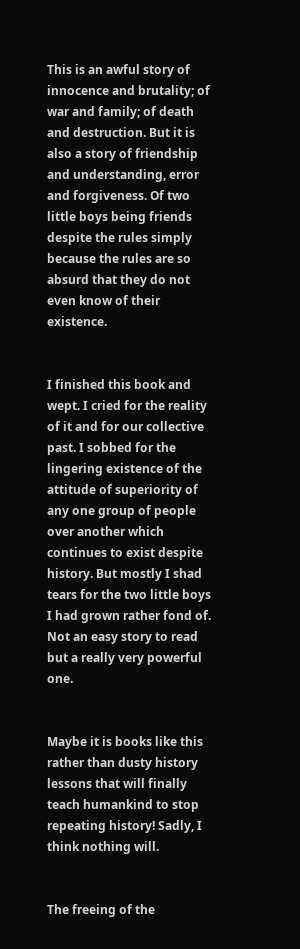This is an awful story of innocence and brutality; of war and family; of death and destruction. But it is also a story of friendship and understanding, error and forgiveness. Of two little boys being friends despite the rules simply because the rules are so absurd that they do not even know of their existence.


I finished this book and wept. I cried for the reality of it and for our collective past. I sobbed for the lingering existence of the attitude of superiority of any one group of people over another which continues to exist despite history. But mostly I shad tears for the two little boys I had grown rather fond of. Not an easy story to read but a really very powerful one.


Maybe it is books like this rather than dusty history lessons that will finally teach humankind to stop repeating history! Sadly, I think nothing will.


The freeing of the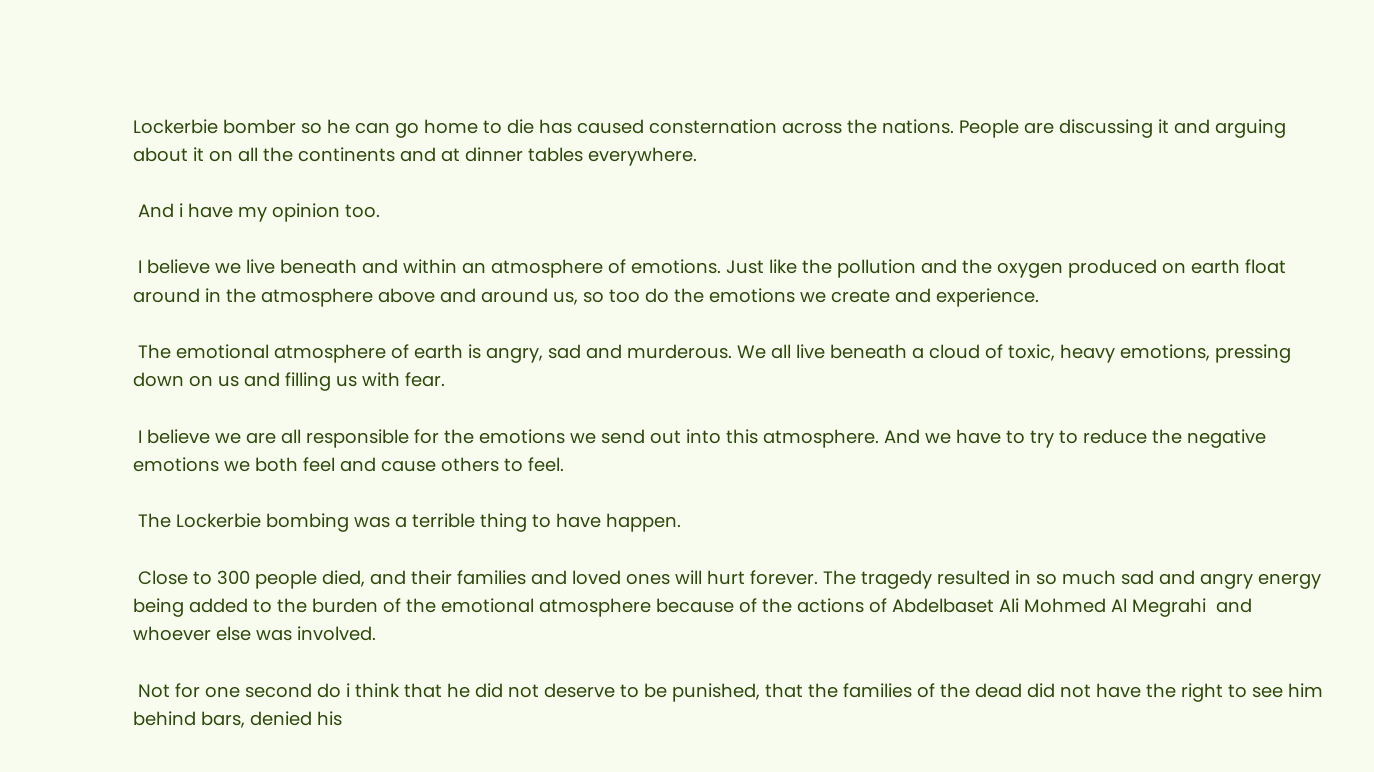Lockerbie bomber so he can go home to die has caused consternation across the nations. People are discussing it and arguing about it on all the continents and at dinner tables everywhere.

 And i have my opinion too.

 I believe we live beneath and within an atmosphere of emotions. Just like the pollution and the oxygen produced on earth float around in the atmosphere above and around us, so too do the emotions we create and experience.

 The emotional atmosphere of earth is angry, sad and murderous. We all live beneath a cloud of toxic, heavy emotions, pressing down on us and filling us with fear.

 I believe we are all responsible for the emotions we send out into this atmosphere. And we have to try to reduce the negative emotions we both feel and cause others to feel.

 The Lockerbie bombing was a terrible thing to have happen.

 Close to 300 people died, and their families and loved ones will hurt forever. The tragedy resulted in so much sad and angry energy being added to the burden of the emotional atmosphere because of the actions of Abdelbaset Ali Mohmed Al Megrahi  and whoever else was involved.

 Not for one second do i think that he did not deserve to be punished, that the families of the dead did not have the right to see him behind bars, denied his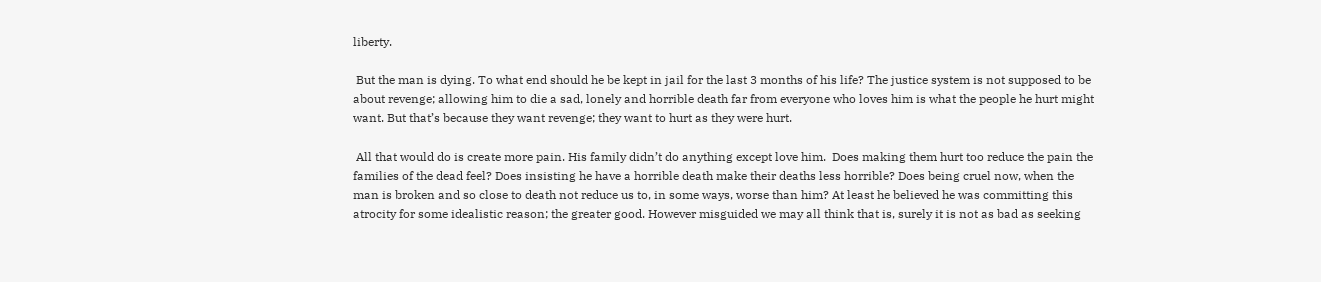liberty.

 But the man is dying. To what end should he be kept in jail for the last 3 months of his life? The justice system is not supposed to be about revenge; allowing him to die a sad, lonely and horrible death far from everyone who loves him is what the people he hurt might want. But that’s because they want revenge; they want to hurt as they were hurt.

 All that would do is create more pain. His family didn’t do anything except love him.  Does making them hurt too reduce the pain the families of the dead feel? Does insisting he have a horrible death make their deaths less horrible? Does being cruel now, when the man is broken and so close to death not reduce us to, in some ways, worse than him? At least he believed he was committing this atrocity for some idealistic reason; the greater good. However misguided we may all think that is, surely it is not as bad as seeking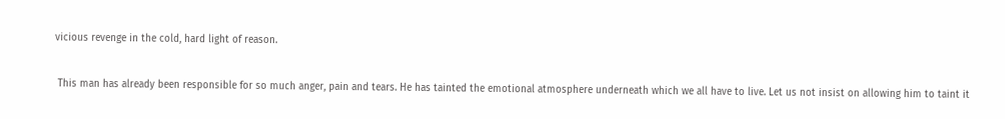vicious revenge in the cold, hard light of reason.

 This man has already been responsible for so much anger, pain and tears. He has tainted the emotional atmosphere underneath which we all have to live. Let us not insist on allowing him to taint it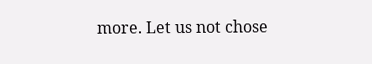more. Let us not chose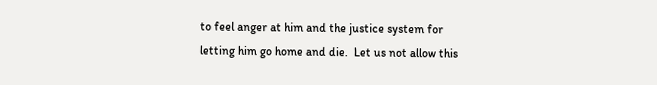to feel anger at him and the justice system for letting him go home and die.  Let us not allow this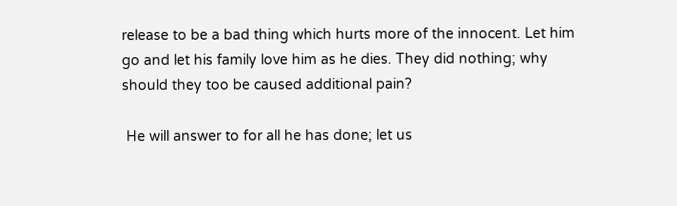release to be a bad thing which hurts more of the innocent. Let him go and let his family love him as he dies. They did nothing; why should they too be caused additional pain?

 He will answer to for all he has done; let us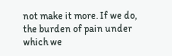not make it more. If we do, the burden of pain under which we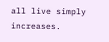all live simply increases.